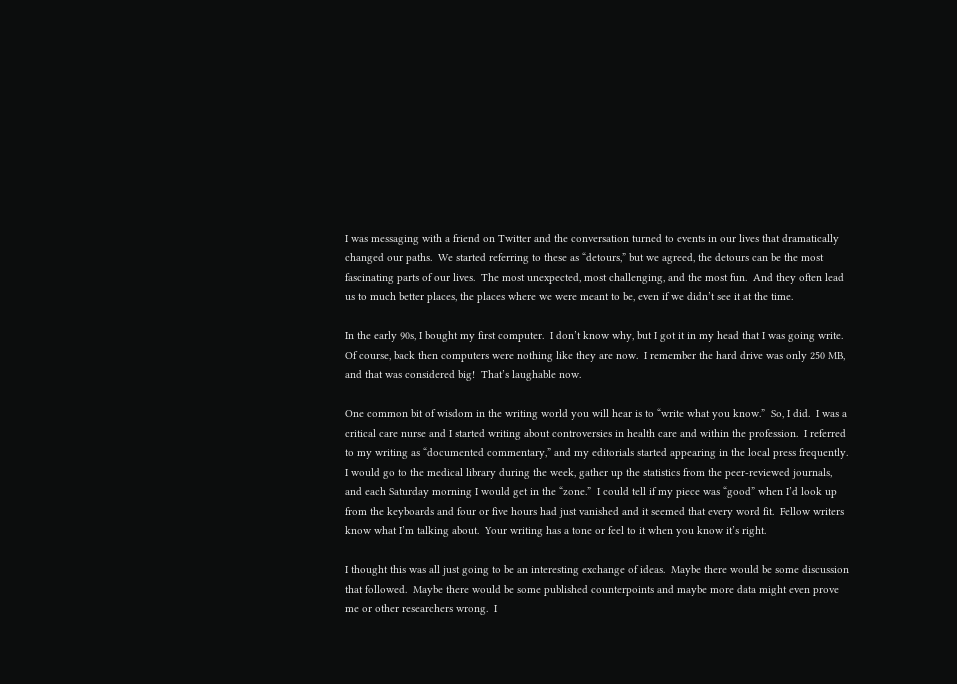I was messaging with a friend on Twitter and the conversation turned to events in our lives that dramatically changed our paths.  We started referring to these as “detours,” but we agreed, the detours can be the most fascinating parts of our lives.  The most unexpected, most challenging, and the most fun.  And they often lead us to much better places, the places where we were meant to be, even if we didn’t see it at the time.

In the early 90s, I bought my first computer.  I don’t know why, but I got it in my head that I was going write.  Of course, back then computers were nothing like they are now.  I remember the hard drive was only 250 MB, and that was considered big!  That’s laughable now.

One common bit of wisdom in the writing world you will hear is to “write what you know.”  So, I did.  I was a critical care nurse and I started writing about controversies in health care and within the profession.  I referred to my writing as “documented commentary,” and my editorials started appearing in the local press frequently.  I would go to the medical library during the week, gather up the statistics from the peer-reviewed journals, and each Saturday morning I would get in the “zone.”  I could tell if my piece was “good” when I’d look up from the keyboards and four or five hours had just vanished and it seemed that every word fit.  Fellow writers know what I’m talking about.  Your writing has a tone or feel to it when you know it’s right.

I thought this was all just going to be an interesting exchange of ideas.  Maybe there would be some discussion that followed.  Maybe there would be some published counterpoints and maybe more data might even prove me or other researchers wrong.  I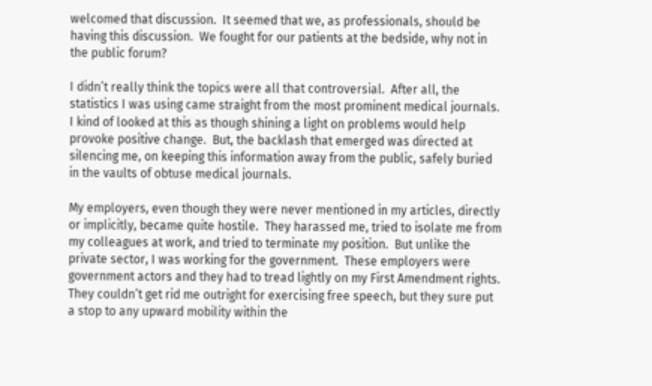welcomed that discussion.  It seemed that we, as professionals, should be having this discussion.  We fought for our patients at the bedside, why not in the public forum?

I didn’t really think the topics were all that controversial.  After all, the statistics I was using came straight from the most prominent medical journals.  I kind of looked at this as though shining a light on problems would help provoke positive change.  But, the backlash that emerged was directed at silencing me, on keeping this information away from the public, safely buried in the vaults of obtuse medical journals.

My employers, even though they were never mentioned in my articles, directly or implicitly, became quite hostile.  They harassed me, tried to isolate me from my colleagues at work, and tried to terminate my position.  But unlike the private sector, I was working for the government.  These employers were government actors and they had to tread lightly on my First Amendment rights.  They couldn’t get rid me outright for exercising free speech, but they sure put a stop to any upward mobility within the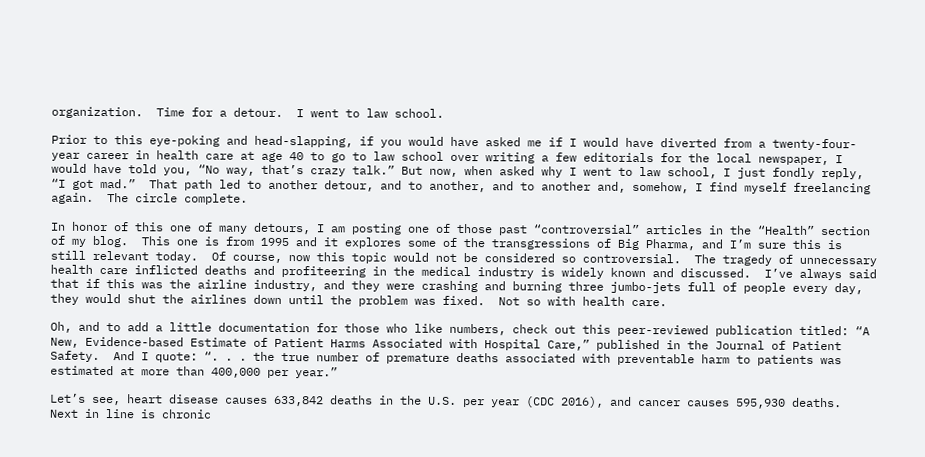organization.  Time for a detour.  I went to law school.

Prior to this eye-poking and head-slapping, if you would have asked me if I would have diverted from a twenty-four-year career in health care at age 40 to go to law school over writing a few editorials for the local newspaper, I would have told you, “No way, that’s crazy talk.” But now, when asked why I went to law school, I just fondly reply, “I got mad.”  That path led to another detour, and to another, and to another and, somehow, I find myself freelancing again.  The circle complete.

In honor of this one of many detours, I am posting one of those past “controversial” articles in the “Health” section of my blog.  This one is from 1995 and it explores some of the transgressions of Big Pharma, and I’m sure this is still relevant today.  Of course, now this topic would not be considered so controversial.  The tragedy of unnecessary health care inflicted deaths and profiteering in the medical industry is widely known and discussed.  I’ve always said that if this was the airline industry, and they were crashing and burning three jumbo-jets full of people every day, they would shut the airlines down until the problem was fixed.  Not so with health care.

Oh, and to add a little documentation for those who like numbers, check out this peer-reviewed publication titled: “A New, Evidence-based Estimate of Patient Harms Associated with Hospital Care,” published in the Journal of Patient Safety.  And I quote: “. . . the true number of premature deaths associated with preventable harm to patients was estimated at more than 400,000 per year.”

Let’s see, heart disease causes 633,842 deaths in the U.S. per year (CDC 2016), and cancer causes 595,930 deaths.  Next in line is chronic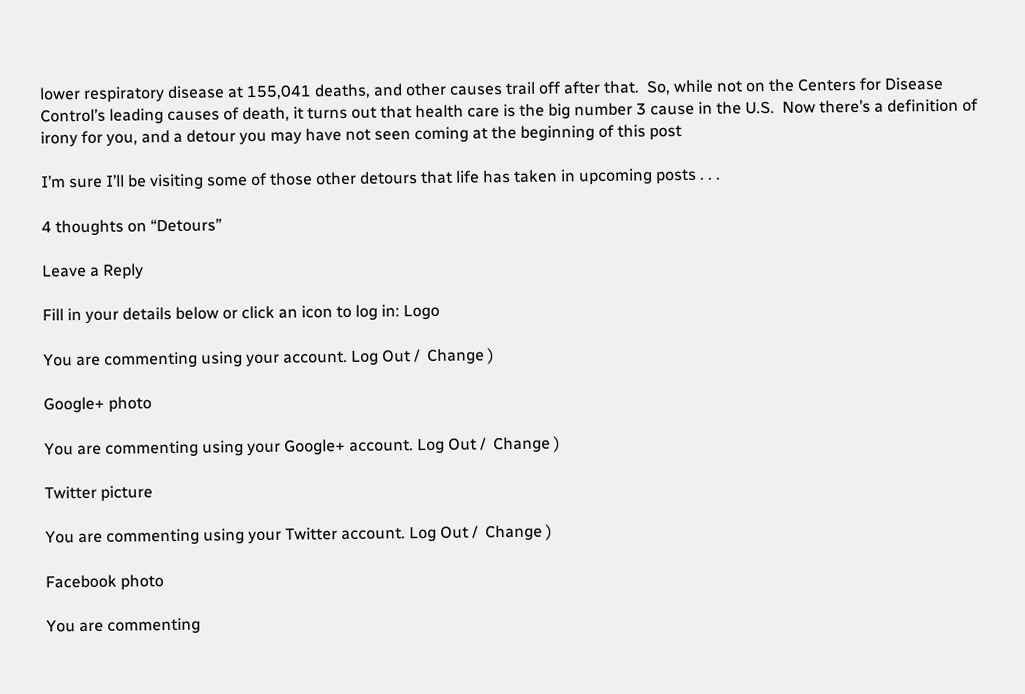lower respiratory disease at 155,041 deaths, and other causes trail off after that.  So, while not on the Centers for Disease Control’s leading causes of death, it turns out that health care is the big number 3 cause in the U.S.  Now there’s a definition of irony for you, and a detour you may have not seen coming at the beginning of this post

I’m sure I’ll be visiting some of those other detours that life has taken in upcoming posts . . .

4 thoughts on “Detours”

Leave a Reply

Fill in your details below or click an icon to log in: Logo

You are commenting using your account. Log Out /  Change )

Google+ photo

You are commenting using your Google+ account. Log Out /  Change )

Twitter picture

You are commenting using your Twitter account. Log Out /  Change )

Facebook photo

You are commenting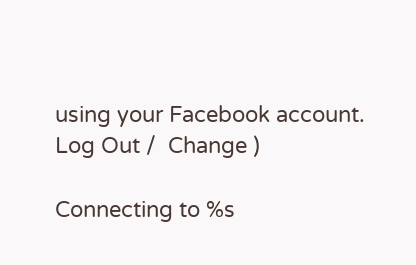using your Facebook account. Log Out /  Change )

Connecting to %s